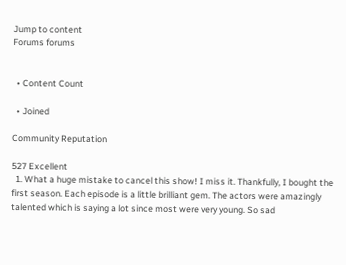Jump to content
Forums forums


  • Content Count

  • Joined

Community Reputation

527 Excellent
  1. What a huge mistake to cancel this show! I miss it. Thankfully, I bought the first season. Each episode is a little brilliant gem. The actors were amazingly talented which is saying a lot since most were very young. So sad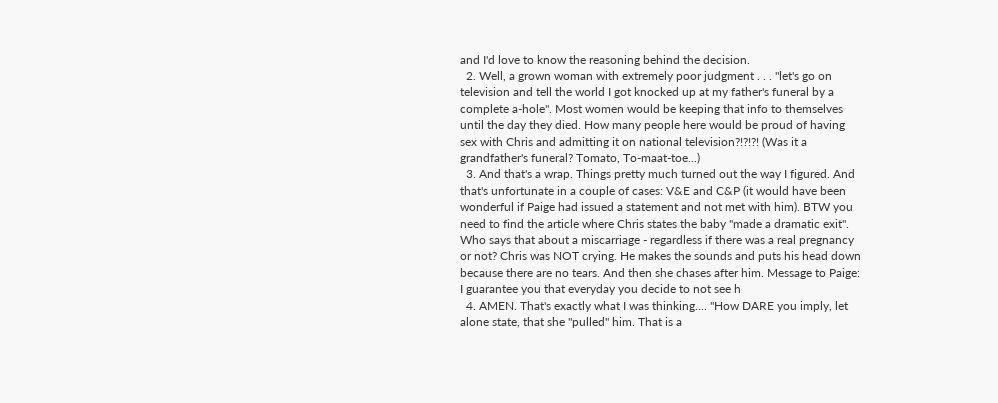and I'd love to know the reasoning behind the decision.
  2. Well, a grown woman with extremely poor judgment . . . "let's go on television and tell the world I got knocked up at my father's funeral by a complete a-hole". Most women would be keeping that info to themselves until the day they died. How many people here would be proud of having sex with Chris and admitting it on national television?!?!?! (Was it a grandfather's funeral? Tomato, To-maat-toe...)
  3. And that's a wrap. Things pretty much turned out the way I figured. And that's unfortunate in a couple of cases: V&E and C&P (it would have been wonderful if Paige had issued a statement and not met with him). BTW you need to find the article where Chris states the baby "made a dramatic exit". Who says that about a miscarriage - regardless if there was a real pregnancy or not? Chris was NOT crying. He makes the sounds and puts his head down because there are no tears. And then she chases after him. Message to Paige: I guarantee you that everyday you decide to not see h
  4. AMEN. That's exactly what I was thinking.... "How DARE you imply, let alone state, that she "pulled" him. That is a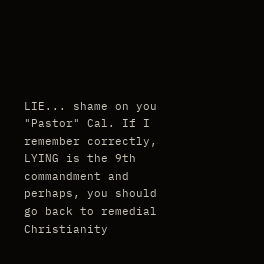LIE... shame on you "Pastor" Cal. If I remember correctly, LYING is the 9th commandment and perhaps, you should go back to remedial Christianity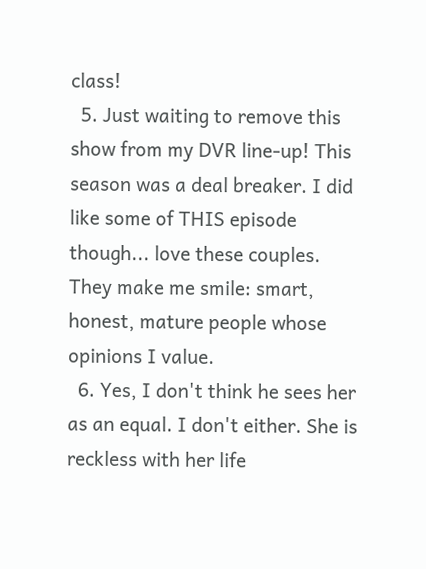class!
  5. Just waiting to remove this show from my DVR line-up! This season was a deal breaker. I did like some of THIS episode though... love these couples. They make me smile: smart, honest, mature people whose opinions I value.
  6. Yes, I don't think he sees her as an equal. I don't either. She is reckless with her life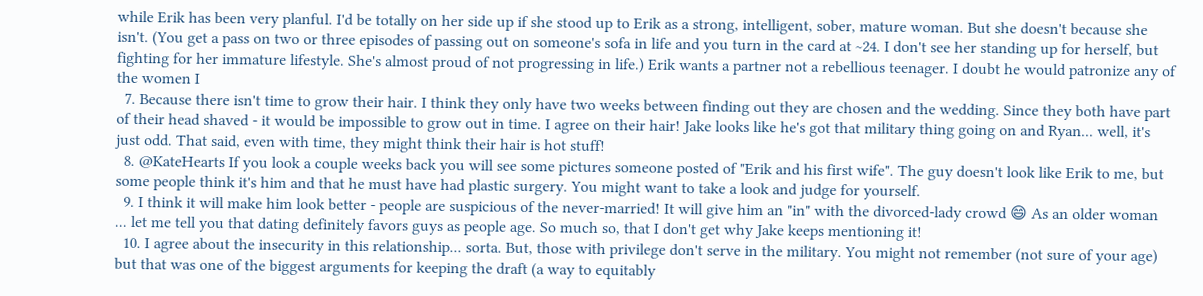while Erik has been very planful. I'd be totally on her side up if she stood up to Erik as a strong, intelligent, sober, mature woman. But she doesn't because she isn't. (You get a pass on two or three episodes of passing out on someone's sofa in life and you turn in the card at ~24. I don't see her standing up for herself, but fighting for her immature lifestyle. She's almost proud of not progressing in life.) Erik wants a partner not a rebellious teenager. I doubt he would patronize any of the women I
  7. Because there isn't time to grow their hair. I think they only have two weeks between finding out they are chosen and the wedding. Since they both have part of their head shaved - it would be impossible to grow out in time. I agree on their hair! Jake looks like he's got that military thing going on and Ryan... well, it's just odd. That said, even with time, they might think their hair is hot stuff!
  8. @KateHearts If you look a couple weeks back you will see some pictures someone posted of "Erik and his first wife". The guy doesn't look like Erik to me, but some people think it's him and that he must have had plastic surgery. You might want to take a look and judge for yourself.
  9. I think it will make him look better - people are suspicious of the never-married! It will give him an "in" with the divorced-lady crowd 😄 As an older woman ... let me tell you that dating definitely favors guys as people age. So much so, that I don't get why Jake keeps mentioning it!
  10. I agree about the insecurity in this relationship... sorta. But, those with privilege don't serve in the military. You might not remember (not sure of your age) but that was one of the biggest arguments for keeping the draft (a way to equitably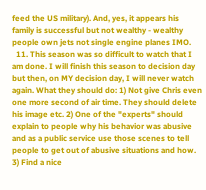feed the US military). And, yes, it appears his family is successful but not wealthy - wealthy people own jets not single engine planes IMO.
  11. This season was so difficult to watch that I am done. I will finish this season to decision day but then, on MY decision day, I will never watch again. What they should do: 1) Not give Chris even one more second of air time. They should delete his image etc. 2) One of the "experts" should explain to people why his behavior was abusive and as a public service use those scenes to tell people to get out of abusive situations and how. 3) Find a nice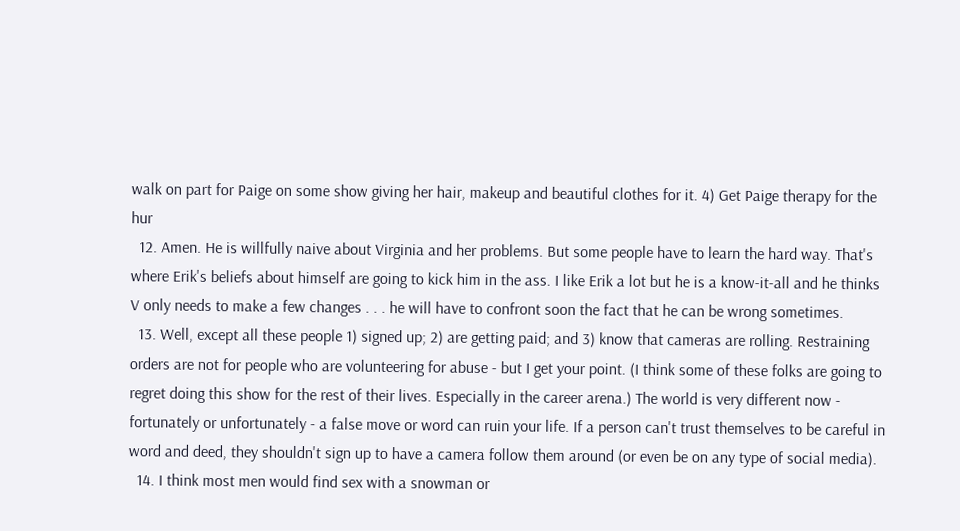walk on part for Paige on some show giving her hair, makeup and beautiful clothes for it. 4) Get Paige therapy for the hur
  12. Amen. He is willfully naive about Virginia and her problems. But some people have to learn the hard way. That's where Erik's beliefs about himself are going to kick him in the ass. I like Erik a lot but he is a know-it-all and he thinks V only needs to make a few changes . . . he will have to confront soon the fact that he can be wrong sometimes.
  13. Well, except all these people 1) signed up; 2) are getting paid; and 3) know that cameras are rolling. Restraining orders are not for people who are volunteering for abuse - but I get your point. (I think some of these folks are going to regret doing this show for the rest of their lives. Especially in the career arena.) The world is very different now - fortunately or unfortunately - a false move or word can ruin your life. If a person can't trust themselves to be careful in word and deed, they shouldn't sign up to have a camera follow them around (or even be on any type of social media).
  14. I think most men would find sex with a snowman or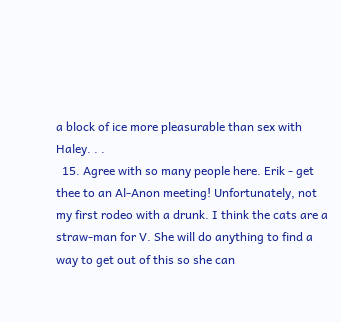a block of ice more pleasurable than sex with Haley. . .
  15. Agree with so many people here. Erik - get thee to an Al-Anon meeting! Unfortunately, not my first rodeo with a drunk. I think the cats are a straw-man for V. She will do anything to find a way to get out of this so she can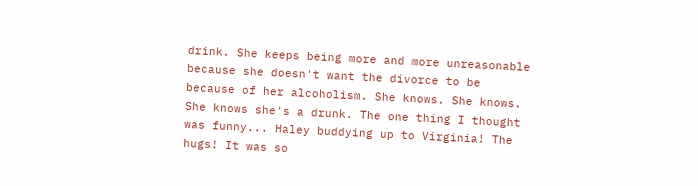drink. She keeps being more and more unreasonable because she doesn't want the divorce to be because of her alcoholism. She knows. She knows. She knows she's a drunk. The one thing I thought was funny... Haley buddying up to Virginia! The hugs! It was so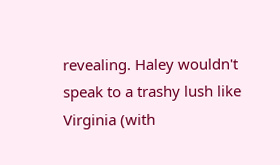revealing. Haley wouldn't speak to a trashy lush like Virginia (with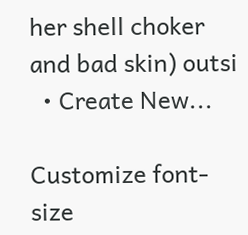her shell choker and bad skin) outsi
  • Create New...

Customize font-size